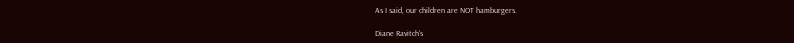As I said, our children are NOT hamburgers.

Diane Ravitch's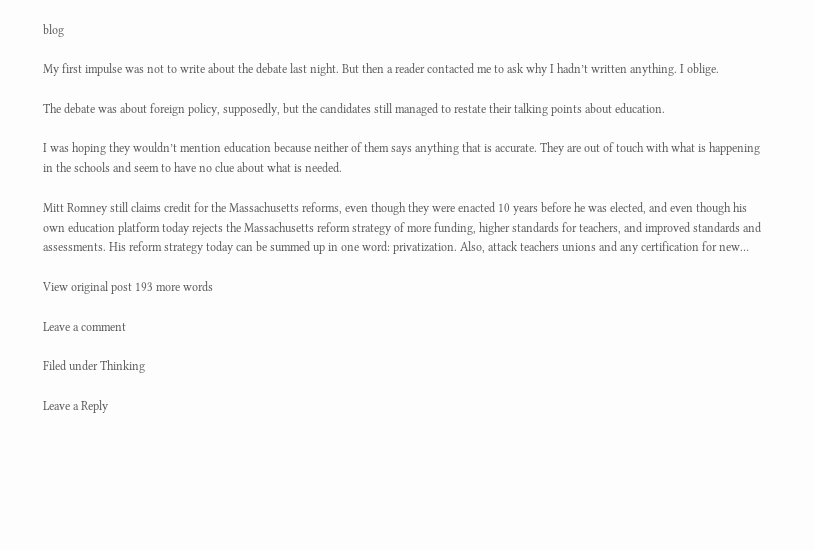blog

My first impulse was not to write about the debate last night. But then a reader contacted me to ask why I hadn’t written anything. I oblige.

The debate was about foreign policy, supposedly, but the candidates still managed to restate their talking points about education.

I was hoping they wouldn’t mention education because neither of them says anything that is accurate. They are out of touch with what is happening in the schools and seem to have no clue about what is needed.

Mitt Romney still claims credit for the Massachusetts reforms, even though they were enacted 10 years before he was elected, and even though his own education platform today rejects the Massachusetts reform strategy of more funding, higher standards for teachers, and improved standards and assessments. His reform strategy today can be summed up in one word: privatization. Also, attack teachers unions and any certification for new…

View original post 193 more words

Leave a comment

Filed under Thinking

Leave a Reply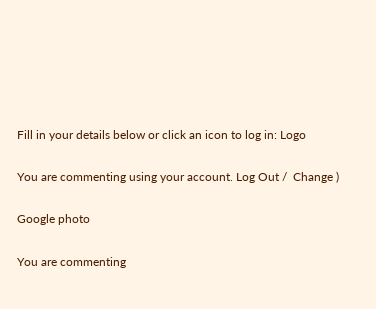Fill in your details below or click an icon to log in: Logo

You are commenting using your account. Log Out /  Change )

Google photo

You are commenting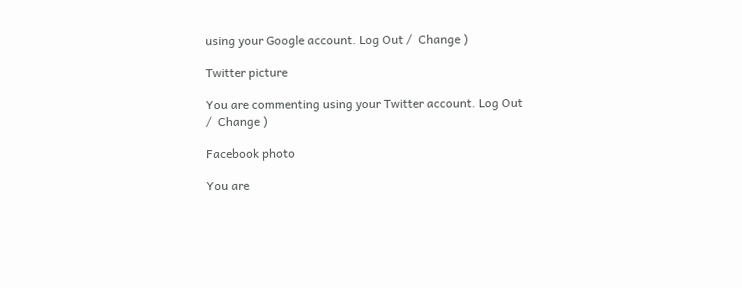using your Google account. Log Out /  Change )

Twitter picture

You are commenting using your Twitter account. Log Out /  Change )

Facebook photo

You are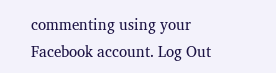commenting using your Facebook account. Log Out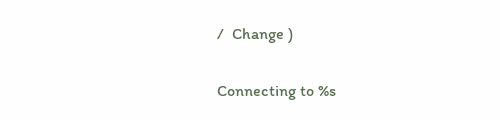/  Change )

Connecting to %s